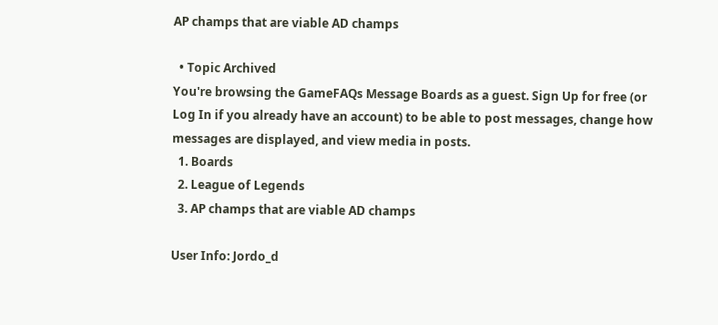AP champs that are viable AD champs

  • Topic Archived
You're browsing the GameFAQs Message Boards as a guest. Sign Up for free (or Log In if you already have an account) to be able to post messages, change how messages are displayed, and view media in posts.
  1. Boards
  2. League of Legends
  3. AP champs that are viable AD champs

User Info: Jordo_d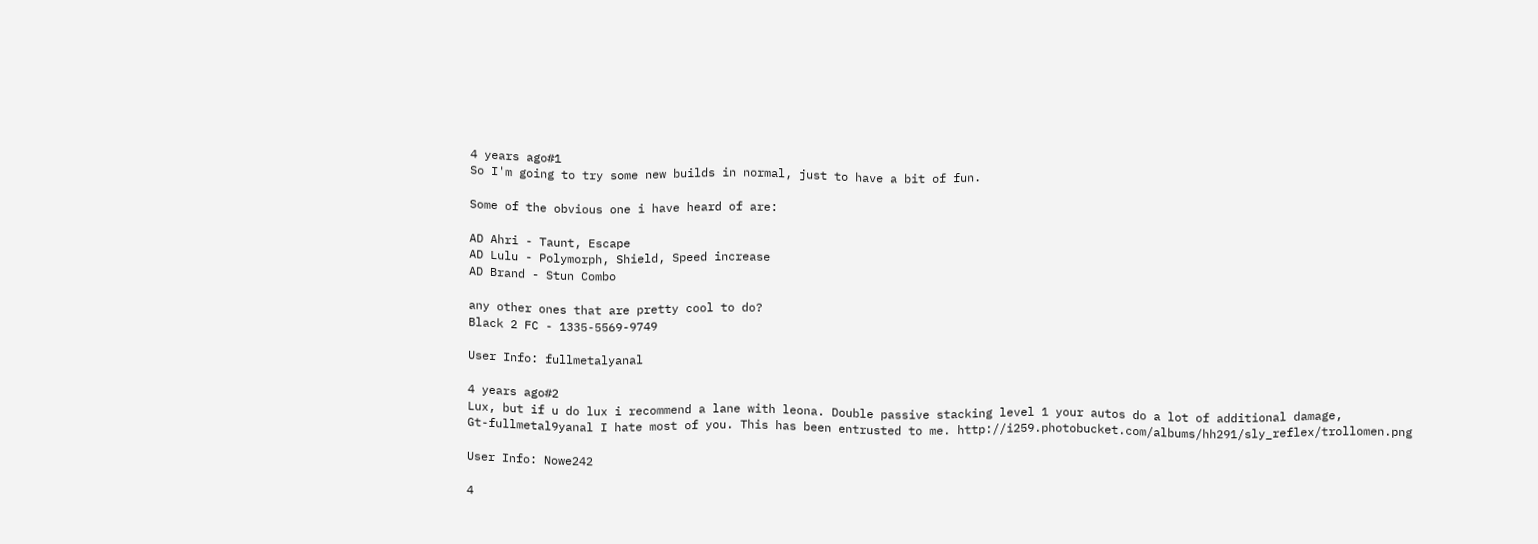4 years ago#1
So I'm going to try some new builds in normal, just to have a bit of fun.

Some of the obvious one i have heard of are:

AD Ahri - Taunt, Escape
AD Lulu - Polymorph, Shield, Speed increase
AD Brand - Stun Combo

any other ones that are pretty cool to do?
Black 2 FC - 1335-5569-9749

User Info: fullmetalyanal

4 years ago#2
Lux, but if u do lux i recommend a lane with leona. Double passive stacking level 1 your autos do a lot of additional damage,
Gt-fullmetal9yanal I hate most of you. This has been entrusted to me. http://i259.photobucket.com/albums/hh291/sly_reflex/trollomen.png

User Info: Nowe242

4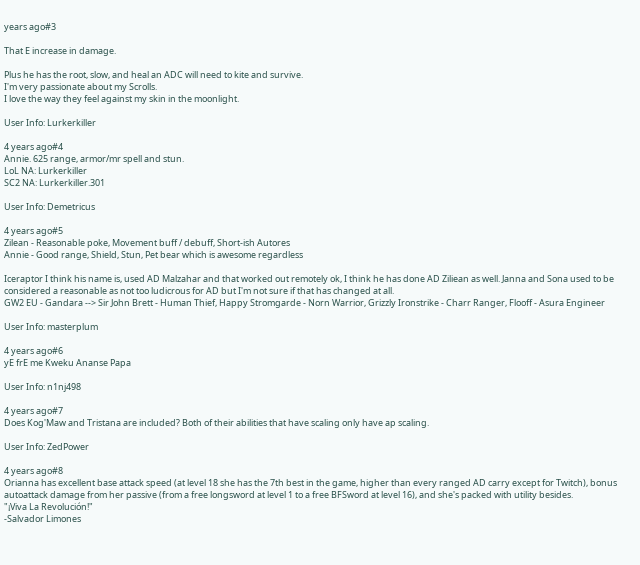years ago#3

That E increase in damage.

Plus he has the root, slow, and heal an ADC will need to kite and survive.
I'm very passionate about my Scrolls.
I love the way they feel against my skin in the moonlight.

User Info: Lurkerkiller

4 years ago#4
Annie. 625 range, armor/mr spell and stun.
LoL NA: Lurkerkiller
SC2 NA: Lurkerkiller.301

User Info: Demetricus

4 years ago#5
Zilean - Reasonable poke, Movement buff / debuff, Short-ish Autores
Annie - Good range, Shield, Stun, Pet bear which is awesome regardless

Iceraptor I think his name is, used AD Malzahar and that worked out remotely ok, I think he has done AD Ziliean as well. Janna and Sona used to be considered a reasonable as not too ludicrous for AD but I'm not sure if that has changed at all.
GW2 EU - Gandara --> Sir John Brett - Human Thief, Happy Stromgarde - Norn Warrior, Grizzly Ironstrike - Charr Ranger, Flooff - Asura Engineer

User Info: masterplum

4 years ago#6
yE frE me Kweku Ananse Papa

User Info: n1nj498

4 years ago#7
Does Kog'Maw and Tristana are included? Both of their abilities that have scaling only have ap scaling.

User Info: ZedPower

4 years ago#8
Orianna has excellent base attack speed (at level 18 she has the 7th best in the game, higher than every ranged AD carry except for Twitch), bonus autoattack damage from her passive (from a free longsword at level 1 to a free BFSword at level 16), and she's packed with utility besides.
"¡Viva La Revolución!"
-Salvador Limones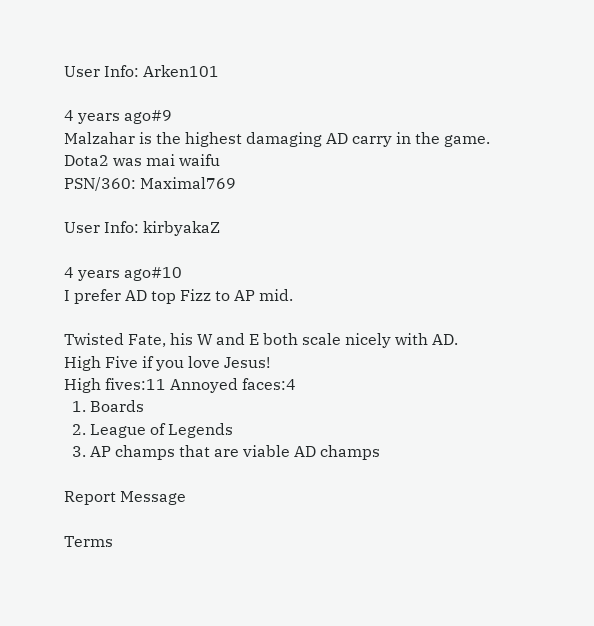User Info: Arken101

4 years ago#9
Malzahar is the highest damaging AD carry in the game.
Dota2 was mai waifu
PSN/360: Maximal769

User Info: kirbyakaZ

4 years ago#10
I prefer AD top Fizz to AP mid.

Twisted Fate, his W and E both scale nicely with AD.
High Five if you love Jesus!
High fives:11 Annoyed faces:4
  1. Boards
  2. League of Legends
  3. AP champs that are viable AD champs

Report Message

Terms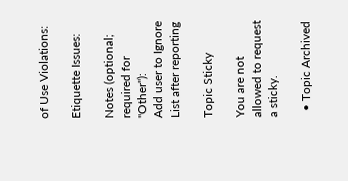of Use Violations:

Etiquette Issues:

Notes (optional; required for "Other"):
Add user to Ignore List after reporting

Topic Sticky

You are not allowed to request a sticky.

  • Topic Archived